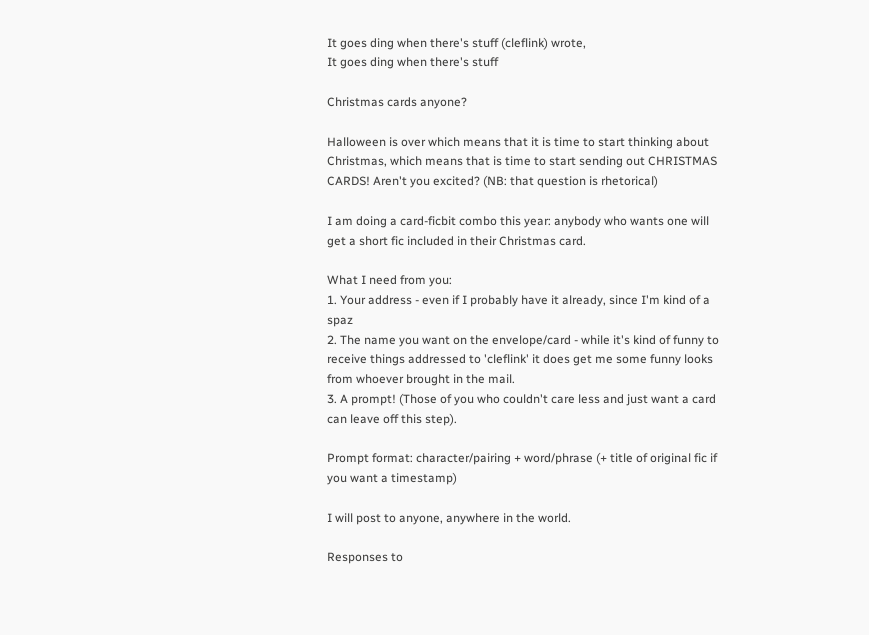It goes ding when there's stuff (cleflink) wrote,
It goes ding when there's stuff

Christmas cards anyone?

Halloween is over which means that it is time to start thinking about Christmas, which means that is time to start sending out CHRISTMAS CARDS! Aren't you excited? (NB: that question is rhetorical)

I am doing a card-ficbit combo this year: anybody who wants one will get a short fic included in their Christmas card.

What I need from you:
1. Your address - even if I probably have it already, since I'm kind of a spaz
2. The name you want on the envelope/card - while it's kind of funny to receive things addressed to 'cleflink' it does get me some funny looks from whoever brought in the mail.
3. A prompt! (Those of you who couldn't care less and just want a card can leave off this step).

Prompt format: character/pairing + word/phrase (+ title of original fic if you want a timestamp)

I will post to anyone, anywhere in the world.

Responses to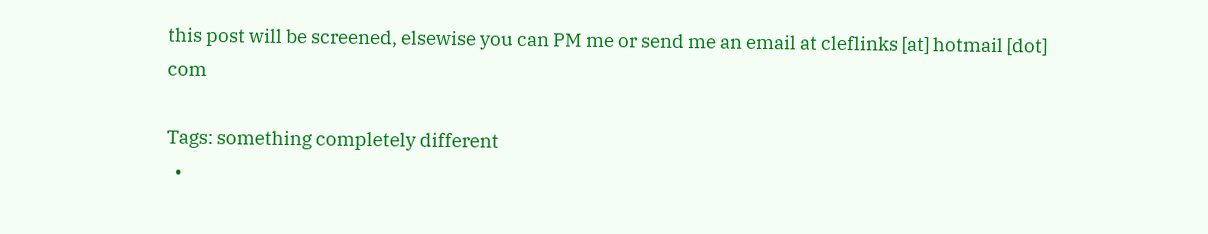this post will be screened, elsewise you can PM me or send me an email at cleflinks [at] hotmail [dot] com

Tags: something completely different
  •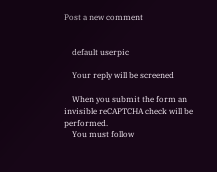Post a new comment


    default userpic

    Your reply will be screened

    When you submit the form an invisible reCAPTCHA check will be performed.
    You must follow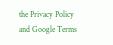the Privacy Policy and Google Terms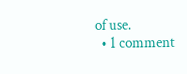of use.
  • 1 comment